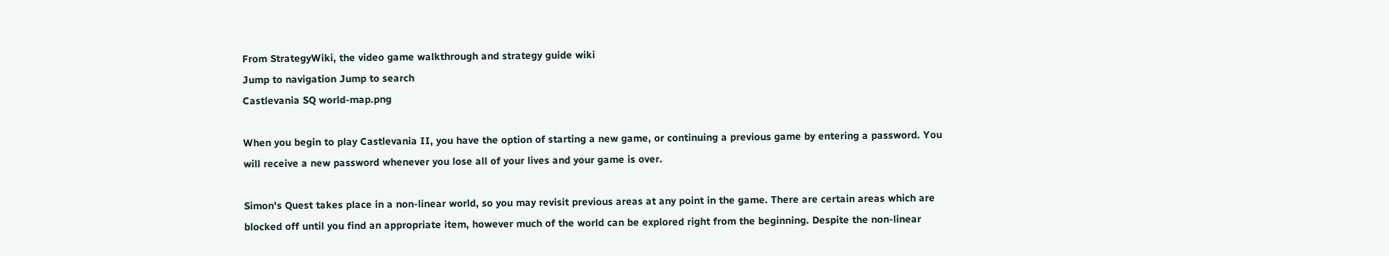From StrategyWiki, the video game walkthrough and strategy guide wiki
Jump to navigation Jump to search
Castlevania SQ world-map.png

When you begin to play Castlevania II, you have the option of starting a new game, or continuing a previous game by entering a password. You will receive a new password whenever you lose all of your lives and your game is over.

Simon's Quest takes place in a non-linear world, so you may revisit previous areas at any point in the game. There are certain areas which are blocked off until you find an appropriate item, however much of the world can be explored right from the beginning. Despite the non-linear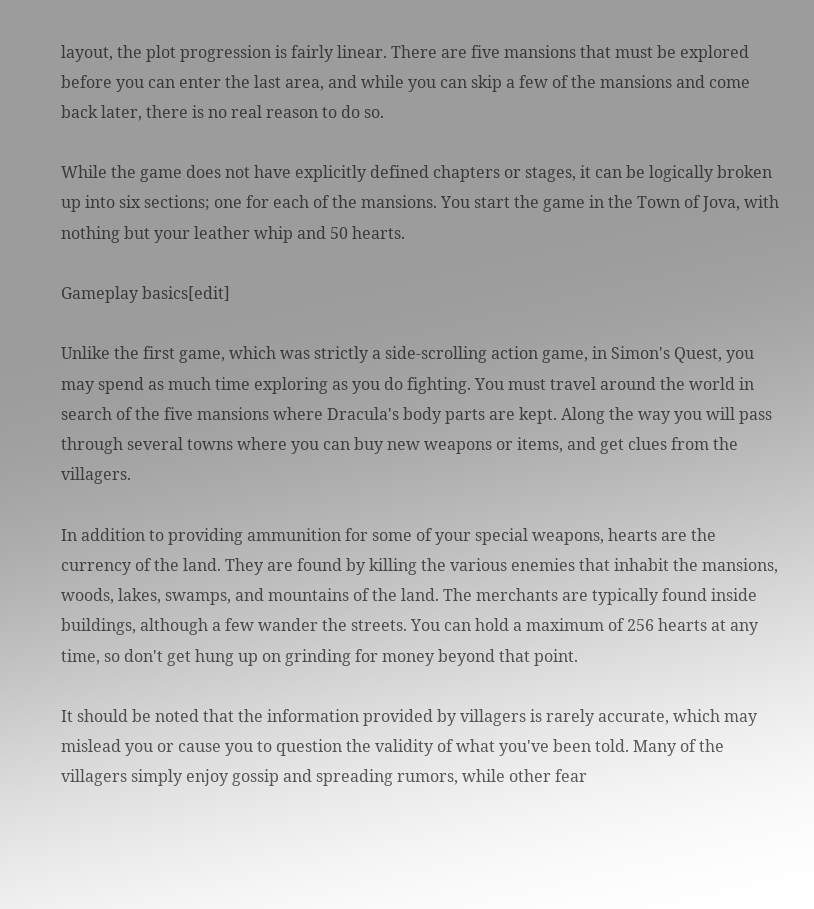layout, the plot progression is fairly linear. There are five mansions that must be explored before you can enter the last area, and while you can skip a few of the mansions and come back later, there is no real reason to do so.

While the game does not have explicitly defined chapters or stages, it can be logically broken up into six sections; one for each of the mansions. You start the game in the Town of Jova, with nothing but your leather whip and 50 hearts.

Gameplay basics[edit]

Unlike the first game, which was strictly a side-scrolling action game, in Simon's Quest, you may spend as much time exploring as you do fighting. You must travel around the world in search of the five mansions where Dracula's body parts are kept. Along the way you will pass through several towns where you can buy new weapons or items, and get clues from the villagers.

In addition to providing ammunition for some of your special weapons, hearts are the currency of the land. They are found by killing the various enemies that inhabit the mansions, woods, lakes, swamps, and mountains of the land. The merchants are typically found inside buildings, although a few wander the streets. You can hold a maximum of 256 hearts at any time, so don't get hung up on grinding for money beyond that point.

It should be noted that the information provided by villagers is rarely accurate, which may mislead you or cause you to question the validity of what you've been told. Many of the villagers simply enjoy gossip and spreading rumors, while other fear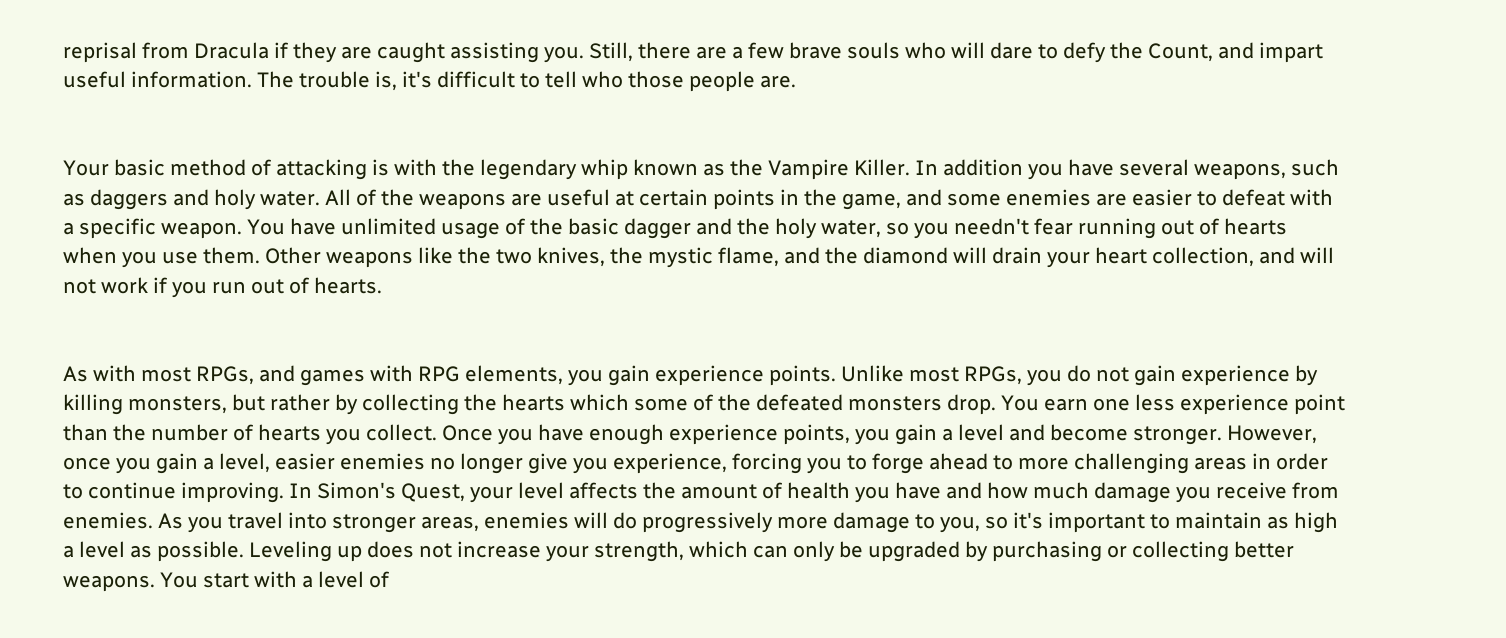reprisal from Dracula if they are caught assisting you. Still, there are a few brave souls who will dare to defy the Count, and impart useful information. The trouble is, it's difficult to tell who those people are.


Your basic method of attacking is with the legendary whip known as the Vampire Killer. In addition you have several weapons, such as daggers and holy water. All of the weapons are useful at certain points in the game, and some enemies are easier to defeat with a specific weapon. You have unlimited usage of the basic dagger and the holy water, so you needn't fear running out of hearts when you use them. Other weapons like the two knives, the mystic flame, and the diamond will drain your heart collection, and will not work if you run out of hearts.


As with most RPGs, and games with RPG elements, you gain experience points. Unlike most RPGs, you do not gain experience by killing monsters, but rather by collecting the hearts which some of the defeated monsters drop. You earn one less experience point than the number of hearts you collect. Once you have enough experience points, you gain a level and become stronger. However, once you gain a level, easier enemies no longer give you experience, forcing you to forge ahead to more challenging areas in order to continue improving. In Simon's Quest, your level affects the amount of health you have and how much damage you receive from enemies. As you travel into stronger areas, enemies will do progressively more damage to you, so it's important to maintain as high a level as possible. Leveling up does not increase your strength, which can only be upgraded by purchasing or collecting better weapons. You start with a level of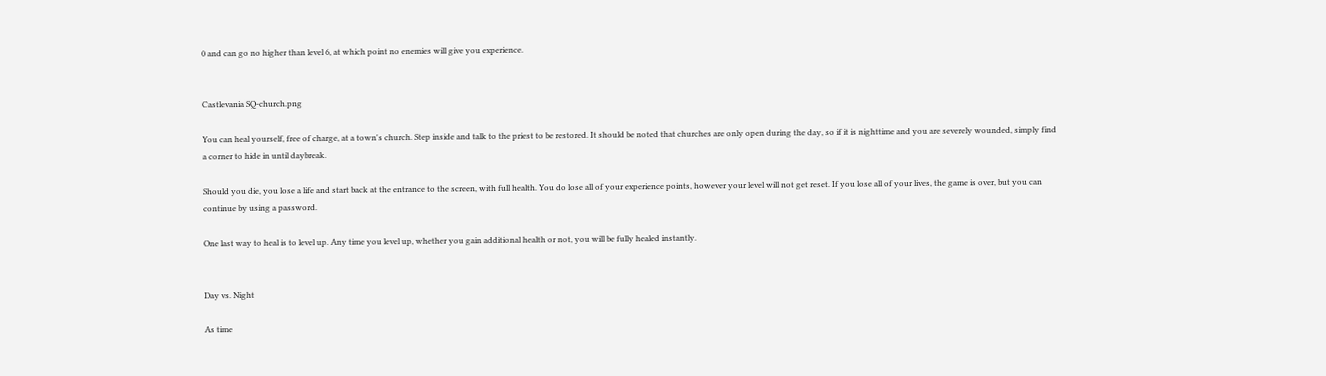0 and can go no higher than level 6, at which point no enemies will give you experience.


Castlevania SQ-church.png

You can heal yourself, free of charge, at a town's church. Step inside and talk to the priest to be restored. It should be noted that churches are only open during the day, so if it is nighttime and you are severely wounded, simply find a corner to hide in until daybreak.

Should you die, you lose a life and start back at the entrance to the screen, with full health. You do lose all of your experience points, however your level will not get reset. If you lose all of your lives, the game is over, but you can continue by using a password.

One last way to heal is to level up. Any time you level up, whether you gain additional health or not, you will be fully healed instantly.


Day vs. Night

As time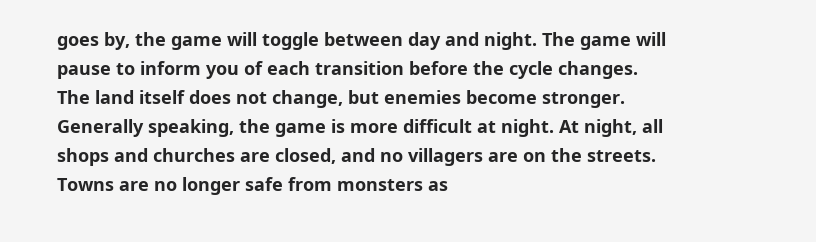goes by, the game will toggle between day and night. The game will pause to inform you of each transition before the cycle changes. The land itself does not change, but enemies become stronger. Generally speaking, the game is more difficult at night. At night, all shops and churches are closed, and no villagers are on the streets. Towns are no longer safe from monsters as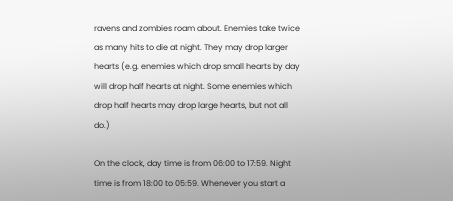ravens and zombies roam about. Enemies take twice as many hits to die at night. They may drop larger hearts (e.g. enemies which drop small hearts by day will drop half hearts at night. Some enemies which drop half hearts may drop large hearts, but not all do.)

On the clock, day time is from 06:00 to 17:59. Night time is from 18:00 to 05:59. Whenever you start a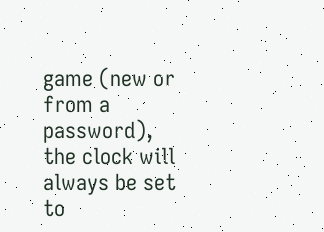game (new or from a password), the clock will always be set to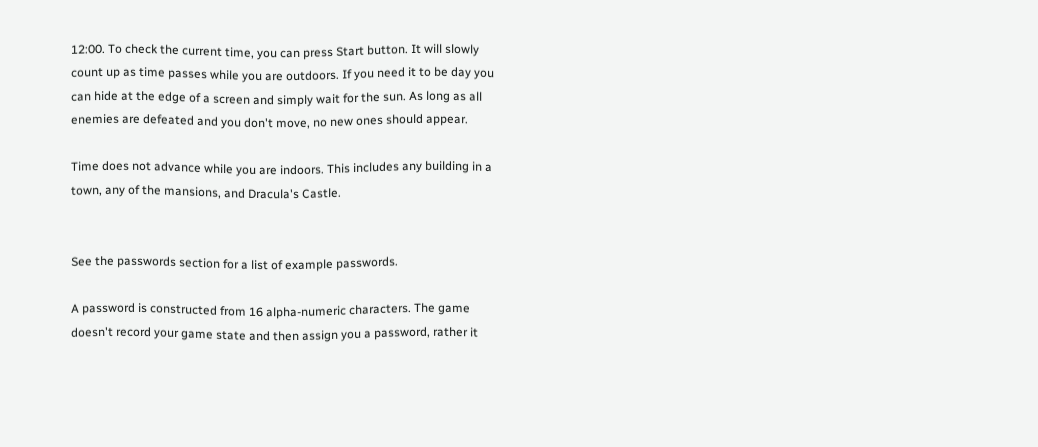12:00. To check the current time, you can press Start button. It will slowly count up as time passes while you are outdoors. If you need it to be day you can hide at the edge of a screen and simply wait for the sun. As long as all enemies are defeated and you don't move, no new ones should appear.

Time does not advance while you are indoors. This includes any building in a town, any of the mansions, and Dracula's Castle.


See the passwords section for a list of example passwords.

A password is constructed from 16 alpha-numeric characters. The game doesn't record your game state and then assign you a password, rather it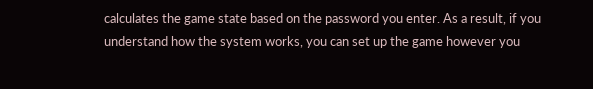calculates the game state based on the password you enter. As a result, if you understand how the system works, you can set up the game however you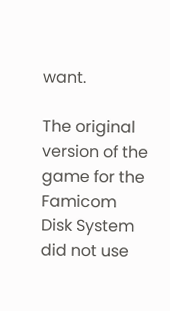want.

The original version of the game for the Famicom Disk System did not use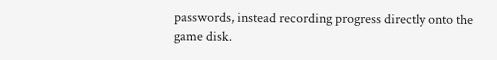passwords, instead recording progress directly onto the game disk.